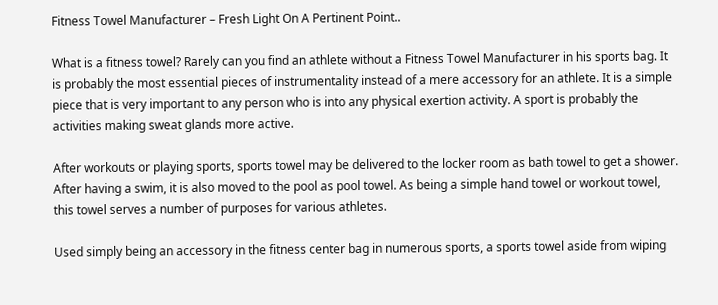Fitness Towel Manufacturer – Fresh Light On A Pertinent Point..

What is a fitness towel? Rarely can you find an athlete without a Fitness Towel Manufacturer in his sports bag. It is probably the most essential pieces of instrumentality instead of a mere accessory for an athlete. It is a simple piece that is very important to any person who is into any physical exertion activity. A sport is probably the activities making sweat glands more active.

After workouts or playing sports, sports towel may be delivered to the locker room as bath towel to get a shower. After having a swim, it is also moved to the pool as pool towel. As being a simple hand towel or workout towel, this towel serves a number of purposes for various athletes.

Used simply being an accessory in the fitness center bag in numerous sports, a sports towel aside from wiping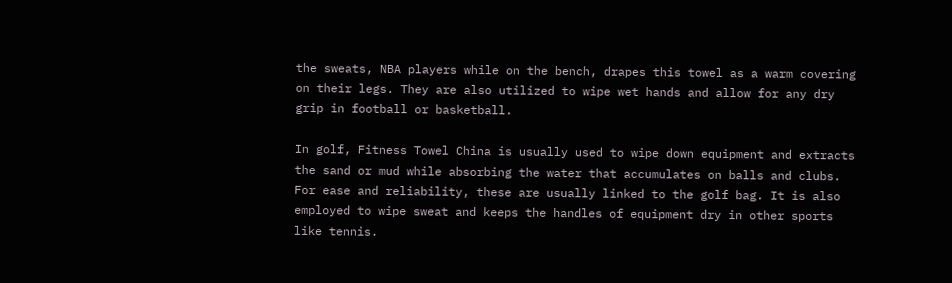the sweats, NBA players while on the bench, drapes this towel as a warm covering on their legs. They are also utilized to wipe wet hands and allow for any dry grip in football or basketball.

In golf, Fitness Towel China is usually used to wipe down equipment and extracts the sand or mud while absorbing the water that accumulates on balls and clubs. For ease and reliability, these are usually linked to the golf bag. It is also employed to wipe sweat and keeps the handles of equipment dry in other sports like tennis.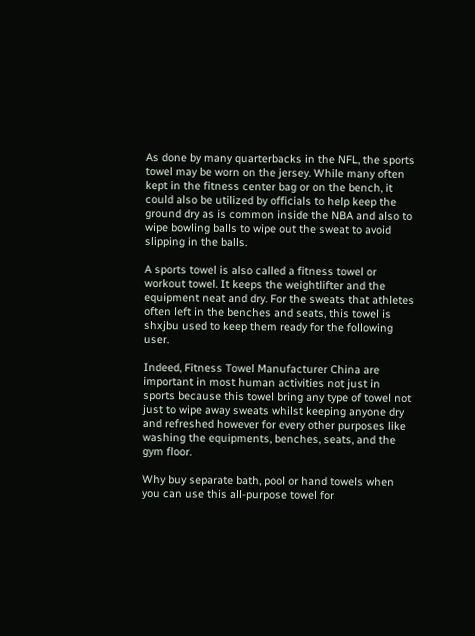As done by many quarterbacks in the NFL, the sports towel may be worn on the jersey. While many often kept in the fitness center bag or on the bench, it could also be utilized by officials to help keep the ground dry as is common inside the NBA and also to wipe bowling balls to wipe out the sweat to avoid slipping in the balls.

A sports towel is also called a fitness towel or workout towel. It keeps the weightlifter and the equipment neat and dry. For the sweats that athletes often left in the benches and seats, this towel is shxjbu used to keep them ready for the following user.

Indeed, Fitness Towel Manufacturer China are important in most human activities not just in sports because this towel bring any type of towel not just to wipe away sweats whilst keeping anyone dry and refreshed however for every other purposes like washing the equipments, benches, seats, and the gym floor.

Why buy separate bath, pool or hand towels when you can use this all-purpose towel for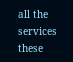all the services these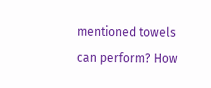mentioned towels can perform? How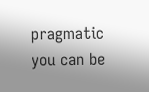pragmatic you can be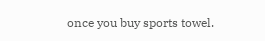once you buy sports towel.